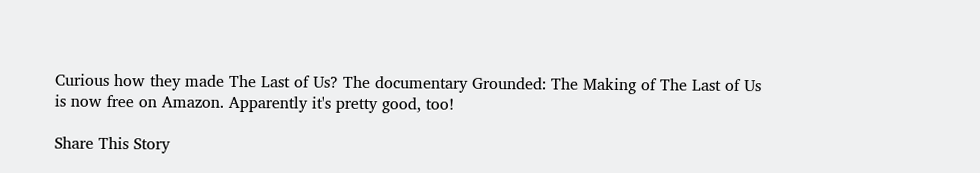Curious how they made The Last of Us? The documentary Grounded: The Making of The Last of Us is now free on Amazon. Apparently it's pretty good, too!

Share This Story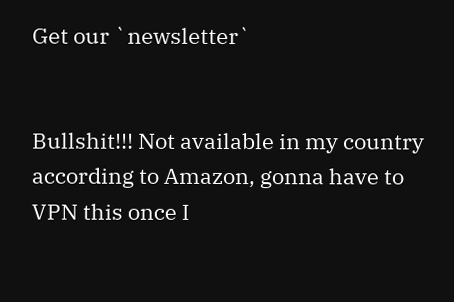Get our `newsletter`


Bullshit!!! Not available in my country according to Amazon, gonna have to VPN this once I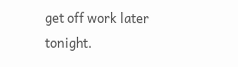get off work later tonight.